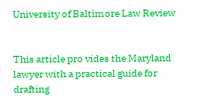University of Baltimore Law Review


This article pro vides the Maryland lawyer with a practical guide for drafting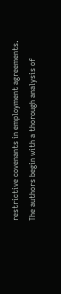restrictive covenants in employment agreements. The authors begin with a thorough analysis of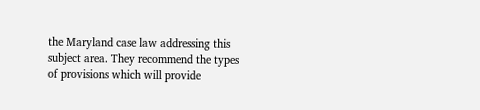the Maryland case law addressing this subject area. They recommend the types of provisions which will provide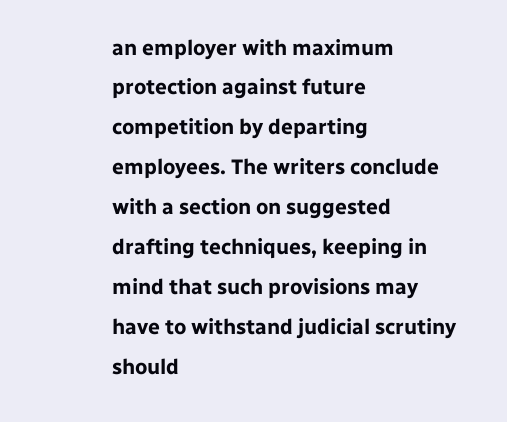an employer with maximum protection against future competition by departing employees. The writers conclude with a section on suggested drafting techniques, keeping in mind that such provisions may have to withstand judicial scrutiny should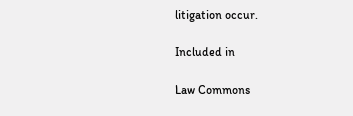litigation occur.

Included in

Law Commons